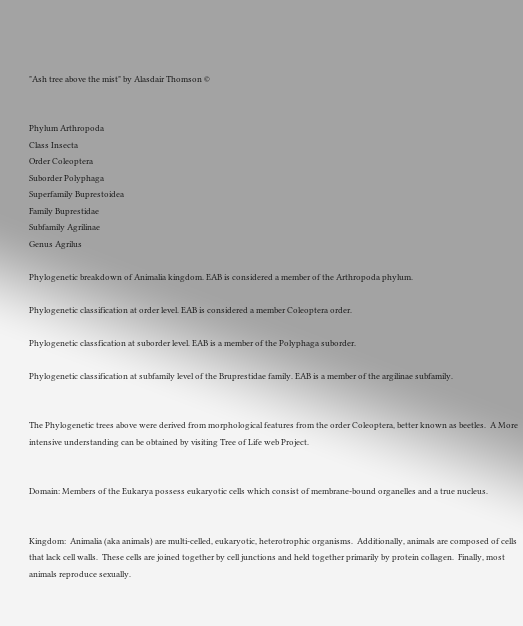"Ash tree above the mist" by Alasdair Thomson ©


Phylum Arthropoda
Class Insecta
Order Coleoptera
Suborder Polyphaga
Superfamily Buprestoidea
Family Buprestidae
Subfamily Agrilinae
Genus Agrilus

Phylogenetic breakdown of Animalia kingdom. EAB is considered a member of the Arthropoda phylum.

Phylogenetic classification at order level. EAB is considered a member Coleoptera order.

Phylogenetic classfication at suborder level. EAB is a member of the Polyphaga suborder.

Phylogenetic classification at subfamily level of the Bruprestidae family. EAB is a member of the argilinae subfamily.


The Phylogenetic trees above were derived from morphological features from the order Coleoptera, better known as beetles.  A More intensive understanding can be obtained by visiting Tree of Life web Project.


Domain: Members of the Eukarya possess eukaryotic cells which consist of membrane-bound organelles and a true nucleus.


Kingdom:  Animalia (aka animals) are multi-celled, eukaryotic, heterotrophic organisms.  Additionally, animals are composed of cells that lack cell walls.  These cells are joined together by cell junctions and held together primarily by protein collagen.  Finally, most animals reproduce sexually.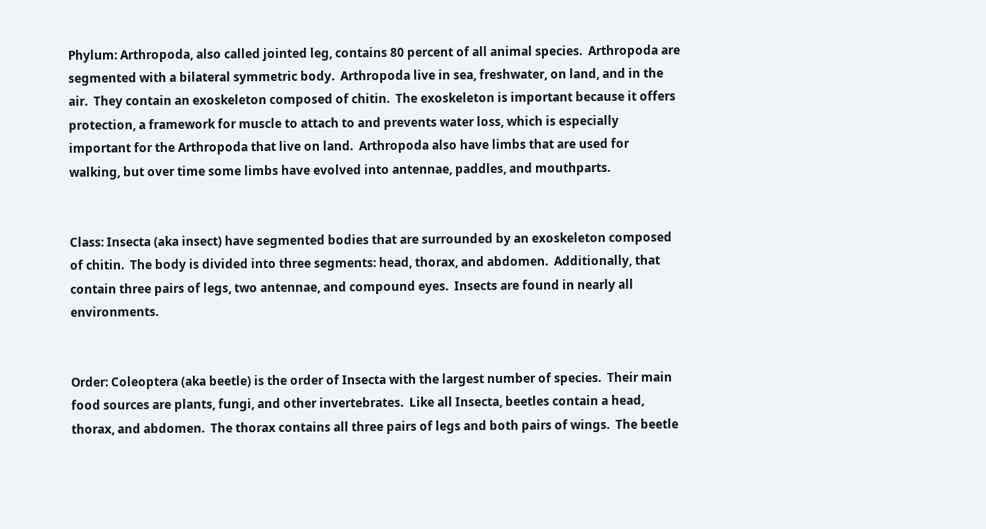Phylum: Arthropoda, also called jointed leg, contains 80 percent of all animal species.  Arthropoda are segmented with a bilateral symmetric body.  Arthropoda live in sea, freshwater, on land, and in the air.  They contain an exoskeleton composed of chitin.  The exoskeleton is important because it offers protection, a framework for muscle to attach to and prevents water loss, which is especially important for the Arthropoda that live on land.  Arthropoda also have limbs that are used for walking, but over time some limbs have evolved into antennae, paddles, and mouthparts.


Class: Insecta (aka insect) have segmented bodies that are surrounded by an exoskeleton composed of chitin.  The body is divided into three segments: head, thorax, and abdomen.  Additionally, that contain three pairs of legs, two antennae, and compound eyes.  Insects are found in nearly all environments.


Order: Coleoptera (aka beetle) is the order of Insecta with the largest number of species.  Their main food sources are plants, fungi, and other invertebrates.  Like all Insecta, beetles contain a head, thorax, and abdomen.  The thorax contains all three pairs of legs and both pairs of wings.  The beetle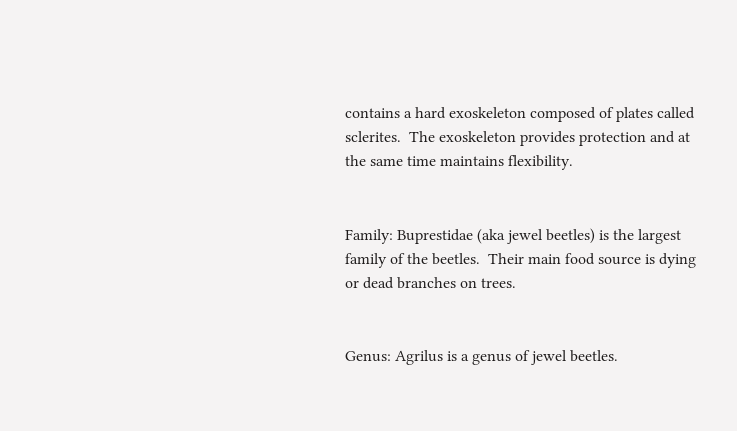contains a hard exoskeleton composed of plates called sclerites.  The exoskeleton provides protection and at the same time maintains flexibility.


Family: Buprestidae (aka jewel beetles) is the largest family of the beetles.  Their main food source is dying or dead branches on trees.


Genus: Agrilus is a genus of jewel beetles.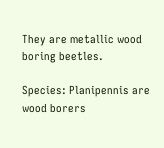They are metallic wood boring beetles.

Species: Planipennis are wood borers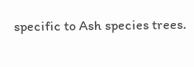specific to Ash species trees.